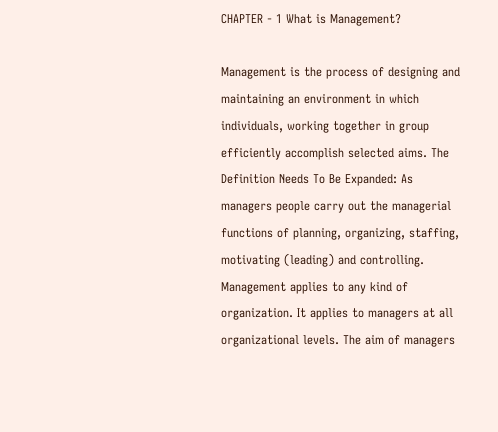CHAPTER - 1 What is Management?

Management is the process of designing and maintaining an environment in which individuals, working together in group efficiently accomplish selected aims. The Definition Needs To Be Expanded: As managers people carry out the managerial functions of planning, organizing, staffing, motivating (leading) and controlling. Management applies to any kind of organization. It applies to managers at all organizational levels. The aim of managers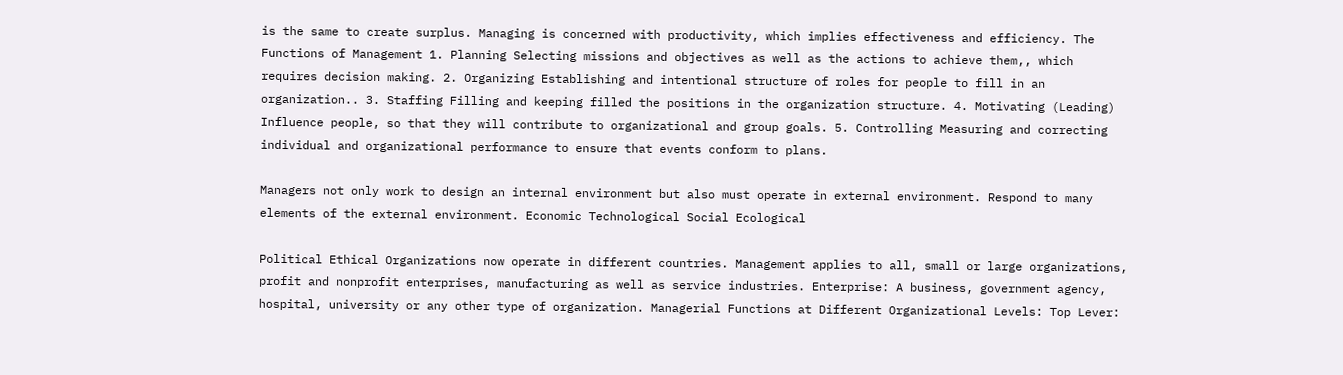is the same to create surplus. Managing is concerned with productivity, which implies effectiveness and efficiency. The Functions of Management 1. Planning Selecting missions and objectives as well as the actions to achieve them,, which requires decision making. 2. Organizing Establishing and intentional structure of roles for people to fill in an organization.. 3. Staffing Filling and keeping filled the positions in the organization structure. 4. Motivating (Leading) Influence people, so that they will contribute to organizational and group goals. 5. Controlling Measuring and correcting individual and organizational performance to ensure that events conform to plans.

Managers not only work to design an internal environment but also must operate in external environment. Respond to many elements of the external environment. Economic Technological Social Ecological

Political Ethical Organizations now operate in different countries. Management applies to all, small or large organizations, profit and nonprofit enterprises, manufacturing as well as service industries. Enterprise: A business, government agency, hospital, university or any other type of organization. Managerial Functions at Different Organizational Levels: Top Lever: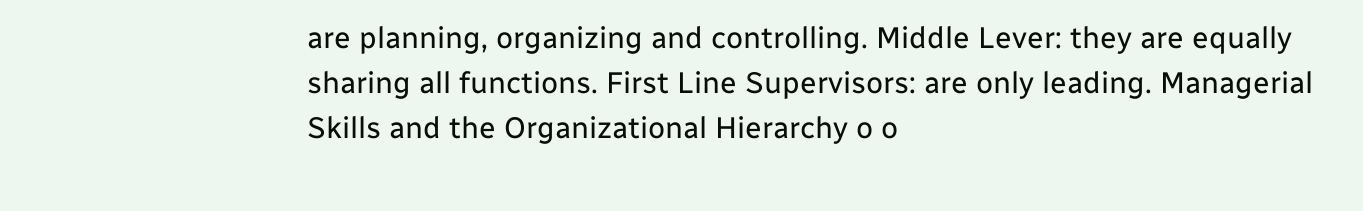are planning, organizing and controlling. Middle Lever: they are equally sharing all functions. First Line Supervisors: are only leading. Managerial Skills and the Organizational Hierarchy o o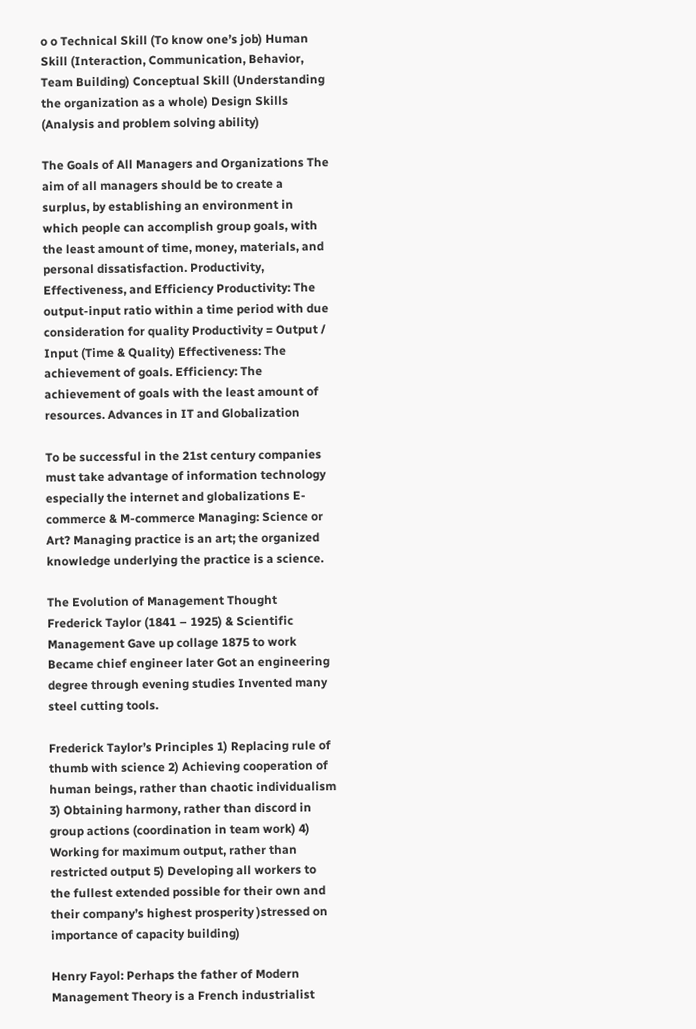o o Technical Skill (To know one’s job) Human Skill (Interaction, Communication, Behavior, Team Building) Conceptual Skill (Understanding the organization as a whole) Design Skills (Analysis and problem solving ability)

The Goals of All Managers and Organizations The aim of all managers should be to create a surplus, by establishing an environment in which people can accomplish group goals, with the least amount of time, money, materials, and personal dissatisfaction. Productivity, Effectiveness, and Efficiency Productivity: The output-input ratio within a time period with due consideration for quality Productivity = Output / Input (Time & Quality) Effectiveness: The achievement of goals. Efficiency: The achievement of goals with the least amount of resources. Advances in IT and Globalization

To be successful in the 21st century companies must take advantage of information technology especially the internet and globalizations E-commerce & M-commerce Managing: Science or Art? Managing practice is an art; the organized knowledge underlying the practice is a science.

The Evolution of Management Thought
Frederick Taylor (1841 – 1925) & Scientific Management Gave up collage 1875 to work Became chief engineer later Got an engineering degree through evening studies Invented many steel cutting tools.

Frederick Taylor’s Principles 1) Replacing rule of thumb with science 2) Achieving cooperation of human beings, rather than chaotic individualism 3) Obtaining harmony, rather than discord in group actions (coordination in team work) 4) Working for maximum output, rather than restricted output 5) Developing all workers to the fullest extended possible for their own and their company’s highest prosperity )stressed on importance of capacity building)

Henry Fayol: Perhaps the father of Modern Management Theory is a French industrialist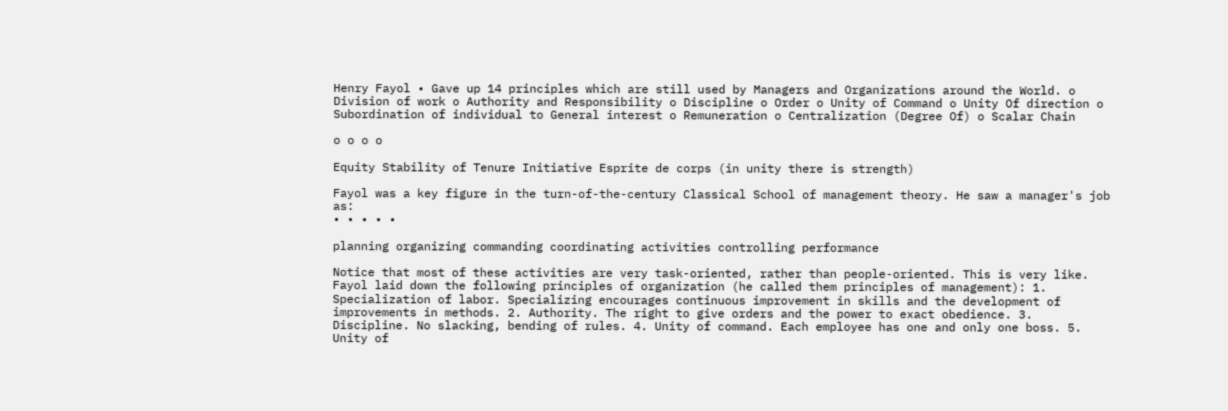Henry Fayol • Gave up 14 principles which are still used by Managers and Organizations around the World. o Division of work o Authority and Responsibility o Discipline o Order o Unity of Command o Unity Of direction o Subordination of individual to General interest o Remuneration o Centralization (Degree Of) o Scalar Chain

o o o o

Equity Stability of Tenure Initiative Esprite de corps (in unity there is strength)

Fayol was a key figure in the turn-of-the-century Classical School of management theory. He saw a manager's job as:
• • • • •

planning organizing commanding coordinating activities controlling performance

Notice that most of these activities are very task-oriented, rather than people-oriented. This is very like. Fayol laid down the following principles of organization (he called them principles of management): 1. Specialization of labor. Specializing encourages continuous improvement in skills and the development of improvements in methods. 2. Authority. The right to give orders and the power to exact obedience. 3. Discipline. No slacking, bending of rules. 4. Unity of command. Each employee has one and only one boss. 5. Unity of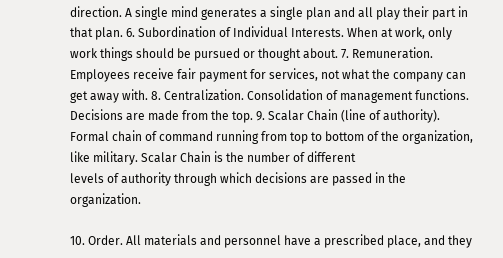direction. A single mind generates a single plan and all play their part in that plan. 6. Subordination of Individual Interests. When at work, only work things should be pursued or thought about. 7. Remuneration. Employees receive fair payment for services, not what the company can get away with. 8. Centralization. Consolidation of management functions. Decisions are made from the top. 9. Scalar Chain (line of authority). Formal chain of command running from top to bottom of the organization, like military. Scalar Chain is the number of different
levels of authority through which decisions are passed in the organization.

10. Order. All materials and personnel have a prescribed place, and they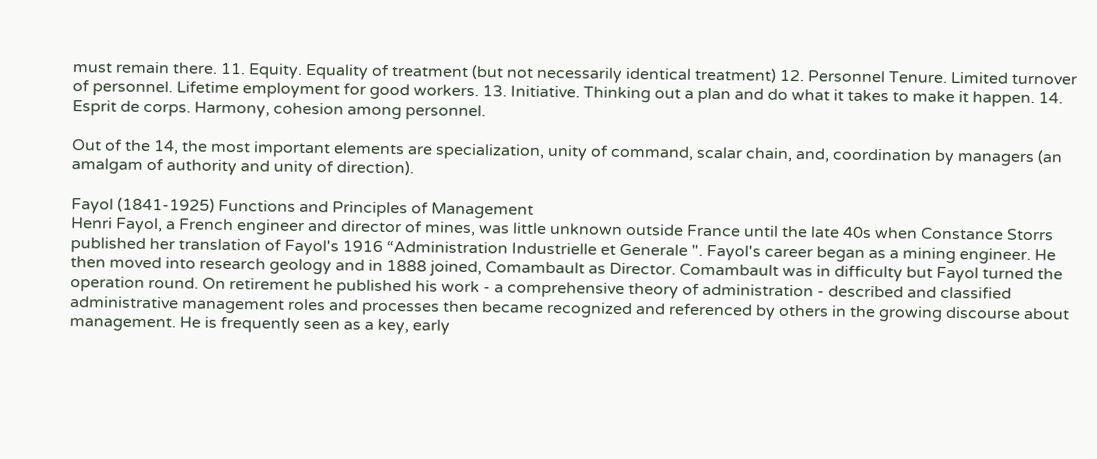must remain there. 11. Equity. Equality of treatment (but not necessarily identical treatment) 12. Personnel Tenure. Limited turnover of personnel. Lifetime employment for good workers. 13. Initiative. Thinking out a plan and do what it takes to make it happen. 14. Esprit de corps. Harmony, cohesion among personnel.

Out of the 14, the most important elements are specialization, unity of command, scalar chain, and, coordination by managers (an amalgam of authority and unity of direction).

Fayol (1841-1925) Functions and Principles of Management
Henri Fayol, a French engineer and director of mines, was little unknown outside France until the late 40s when Constance Storrs published her translation of Fayol's 1916 “Administration Industrielle et Generale ". Fayol's career began as a mining engineer. He then moved into research geology and in 1888 joined, Comambault as Director. Comambault was in difficulty but Fayol turned the operation round. On retirement he published his work - a comprehensive theory of administration - described and classified administrative management roles and processes then became recognized and referenced by others in the growing discourse about management. He is frequently seen as a key, early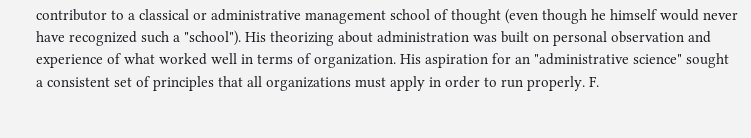contributor to a classical or administrative management school of thought (even though he himself would never have recognized such a "school"). His theorizing about administration was built on personal observation and experience of what worked well in terms of organization. His aspiration for an "administrative science" sought a consistent set of principles that all organizations must apply in order to run properly. F.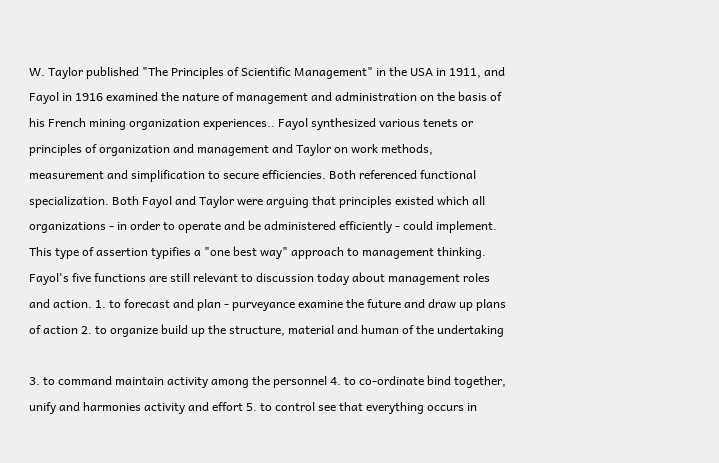W. Taylor published "The Principles of Scientific Management" in the USA in 1911, and Fayol in 1916 examined the nature of management and administration on the basis of his French mining organization experiences.. Fayol synthesized various tenets or principles of organization and management and Taylor on work methods, measurement and simplification to secure efficiencies. Both referenced functional specialization. Both Fayol and Taylor were arguing that principles existed which all organizations - in order to operate and be administered efficiently - could implement. This type of assertion typifies a "one best way" approach to management thinking. Fayol's five functions are still relevant to discussion today about management roles and action. 1. to forecast and plan - purveyance examine the future and draw up plans of action 2. to organize build up the structure, material and human of the undertaking

3. to command maintain activity among the personnel 4. to co-ordinate bind together, unify and harmonies activity and effort 5. to control see that everything occurs in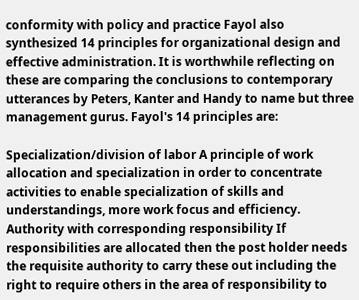conformity with policy and practice Fayol also synthesized 14 principles for organizational design and effective administration. It is worthwhile reflecting on these are comparing the conclusions to contemporary utterances by Peters, Kanter and Handy to name but three management gurus. Fayol's 14 principles are:

Specialization/division of labor A principle of work allocation and specialization in order to concentrate activities to enable specialization of skills and understandings, more work focus and efficiency. Authority with corresponding responsibility If responsibilities are allocated then the post holder needs the requisite authority to carry these out including the right to require others in the area of responsibility to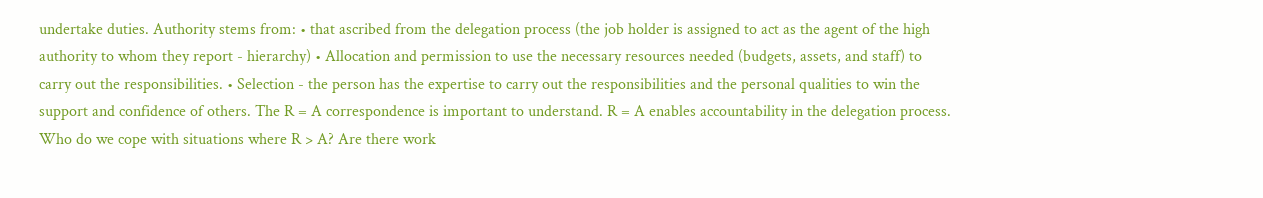undertake duties. Authority stems from: • that ascribed from the delegation process (the job holder is assigned to act as the agent of the high authority to whom they report - hierarchy) • Allocation and permission to use the necessary resources needed (budgets, assets, and staff) to carry out the responsibilities. • Selection - the person has the expertise to carry out the responsibilities and the personal qualities to win the support and confidence of others. The R = A correspondence is important to understand. R = A enables accountability in the delegation process. Who do we cope with situations where R > A? Are there work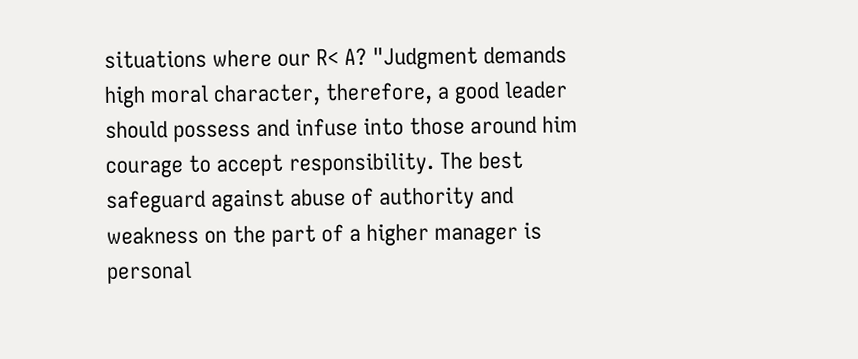situations where our R< A? "Judgment demands high moral character, therefore, a good leader should possess and infuse into those around him courage to accept responsibility. The best safeguard against abuse of authority and weakness on the part of a higher manager is personal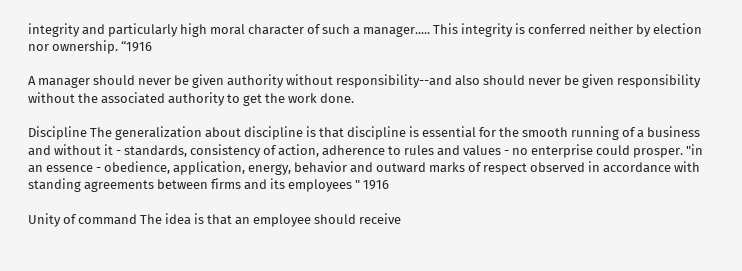integrity and particularly high moral character of such a manager..... This integrity is conferred neither by election nor ownership. “1916

A manager should never be given authority without responsibility--and also should never be given responsibility without the associated authority to get the work done.

Discipline The generalization about discipline is that discipline is essential for the smooth running of a business and without it - standards, consistency of action, adherence to rules and values - no enterprise could prosper. "in an essence - obedience, application, energy, behavior and outward marks of respect observed in accordance with standing agreements between firms and its employees " 1916

Unity of command The idea is that an employee should receive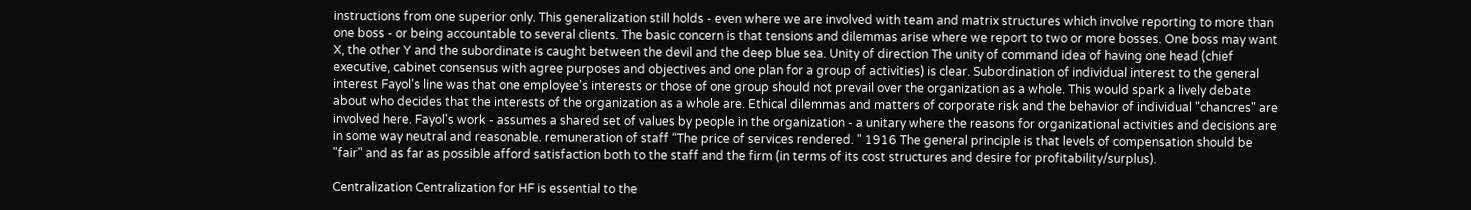instructions from one superior only. This generalization still holds - even where we are involved with team and matrix structures which involve reporting to more than one boss - or being accountable to several clients. The basic concern is that tensions and dilemmas arise where we report to two or more bosses. One boss may want X, the other Y and the subordinate is caught between the devil and the deep blue sea. Unity of direction The unity of command idea of having one head (chief executive, cabinet consensus with agree purposes and objectives and one plan for a group of activities) is clear. Subordination of individual interest to the general interest Fayol's line was that one employee's interests or those of one group should not prevail over the organization as a whole. This would spark a lively debate about who decides that the interests of the organization as a whole are. Ethical dilemmas and matters of corporate risk and the behavior of individual "chancres" are involved here. Fayol's work - assumes a shared set of values by people in the organization - a unitary where the reasons for organizational activities and decisions are in some way neutral and reasonable. remuneration of staff “The price of services rendered. " 1916 The general principle is that levels of compensation should be "fair" and as far as possible afford satisfaction both to the staff and the firm (in terms of its cost structures and desire for profitability/surplus).

Centralization Centralization for HF is essential to the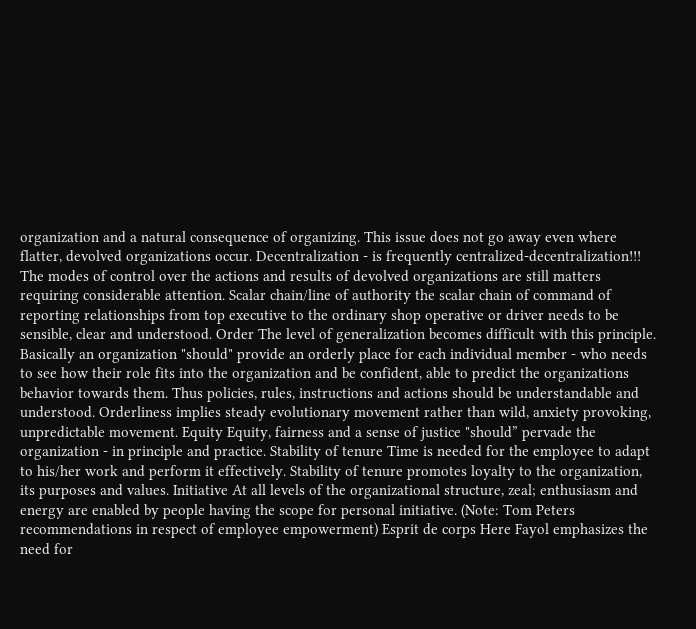organization and a natural consequence of organizing. This issue does not go away even where flatter, devolved organizations occur. Decentralization - is frequently centralized-decentralization!!! The modes of control over the actions and results of devolved organizations are still matters requiring considerable attention. Scalar chain/line of authority the scalar chain of command of reporting relationships from top executive to the ordinary shop operative or driver needs to be sensible, clear and understood. Order The level of generalization becomes difficult with this principle. Basically an organization "should" provide an orderly place for each individual member - who needs to see how their role fits into the organization and be confident, able to predict the organizations behavior towards them. Thus policies, rules, instructions and actions should be understandable and understood. Orderliness implies steady evolutionary movement rather than wild, anxiety provoking, unpredictable movement. Equity Equity, fairness and a sense of justice "should” pervade the organization - in principle and practice. Stability of tenure Time is needed for the employee to adapt to his/her work and perform it effectively. Stability of tenure promotes loyalty to the organization, its purposes and values. Initiative At all levels of the organizational structure, zeal; enthusiasm and energy are enabled by people having the scope for personal initiative. (Note: Tom Peters recommendations in respect of employee empowerment) Esprit de corps Here Fayol emphasizes the need for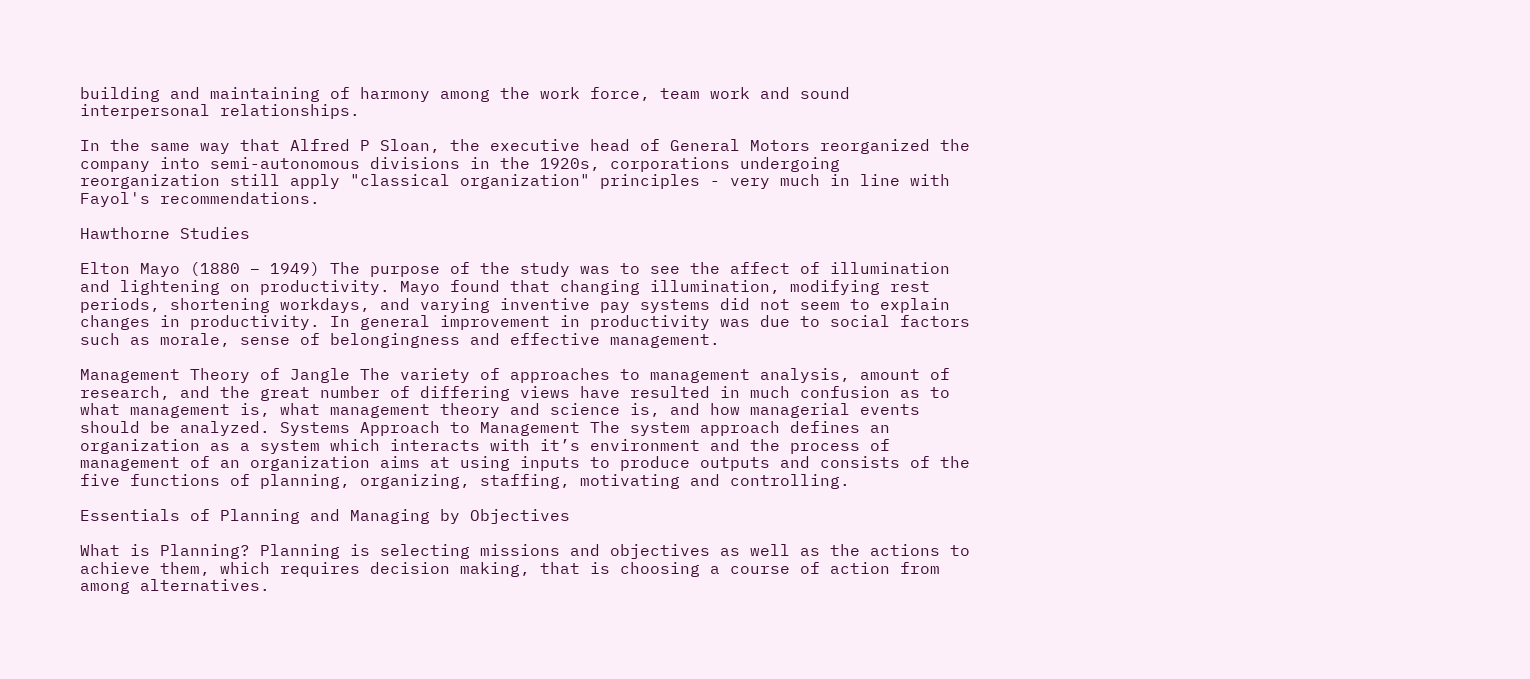building and maintaining of harmony among the work force, team work and sound interpersonal relationships.

In the same way that Alfred P Sloan, the executive head of General Motors reorganized the company into semi-autonomous divisions in the 1920s, corporations undergoing reorganization still apply "classical organization" principles - very much in line with Fayol's recommendations.

Hawthorne Studies

Elton Mayo (1880 – 1949) The purpose of the study was to see the affect of illumination and lightening on productivity. Mayo found that changing illumination, modifying rest periods, shortening workdays, and varying inventive pay systems did not seem to explain changes in productivity. In general improvement in productivity was due to social factors such as morale, sense of belongingness and effective management.

Management Theory of Jangle The variety of approaches to management analysis, amount of research, and the great number of differing views have resulted in much confusion as to what management is, what management theory and science is, and how managerial events should be analyzed. Systems Approach to Management The system approach defines an organization as a system which interacts with it’s environment and the process of management of an organization aims at using inputs to produce outputs and consists of the five functions of planning, organizing, staffing, motivating and controlling.

Essentials of Planning and Managing by Objectives

What is Planning? Planning is selecting missions and objectives as well as the actions to achieve them, which requires decision making, that is choosing a course of action from among alternatives.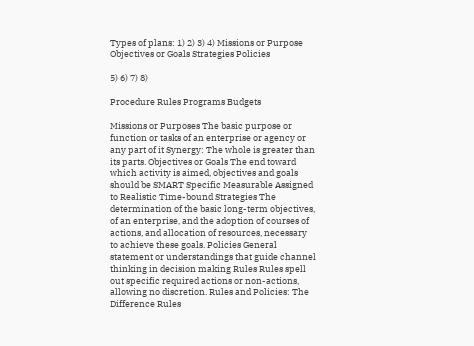Types of plans: 1) 2) 3) 4) Missions or Purpose Objectives or Goals Strategies Policies

5) 6) 7) 8)

Procedure Rules Programs Budgets

Missions or Purposes The basic purpose or function or tasks of an enterprise or agency or any part of it Synergy: The whole is greater than its parts. Objectives or Goals The end toward which activity is aimed, objectives and goals should be SMART Specific Measurable Assigned to Realistic Time-bound Strategies The determination of the basic long-term objectives, of an enterprise, and the adoption of courses of actions, and allocation of resources, necessary to achieve these goals. Policies General statement or understandings that guide channel thinking in decision making Rules Rules spell out specific required actions or non-actions, allowing no discretion. Rules and Policies: The Difference Rules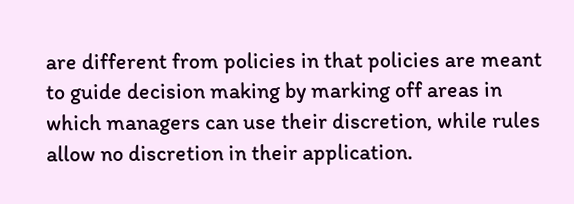are different from policies in that policies are meant to guide decision making by marking off areas in which managers can use their discretion, while rules allow no discretion in their application.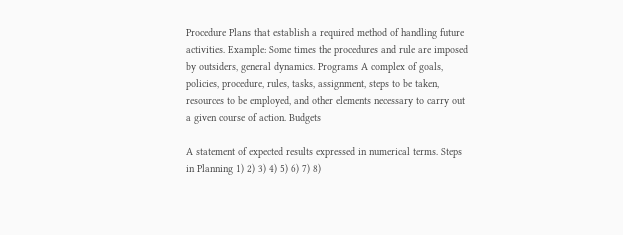Procedure Plans that establish a required method of handling future activities. Example: Some times the procedures and rule are imposed by outsiders, general dynamics. Programs A complex of goals, policies, procedure, rules, tasks, assignment, steps to be taken, resources to be employed, and other elements necessary to carry out a given course of action. Budgets

A statement of expected results expressed in numerical terms. Steps in Planning 1) 2) 3) 4) 5) 6) 7) 8)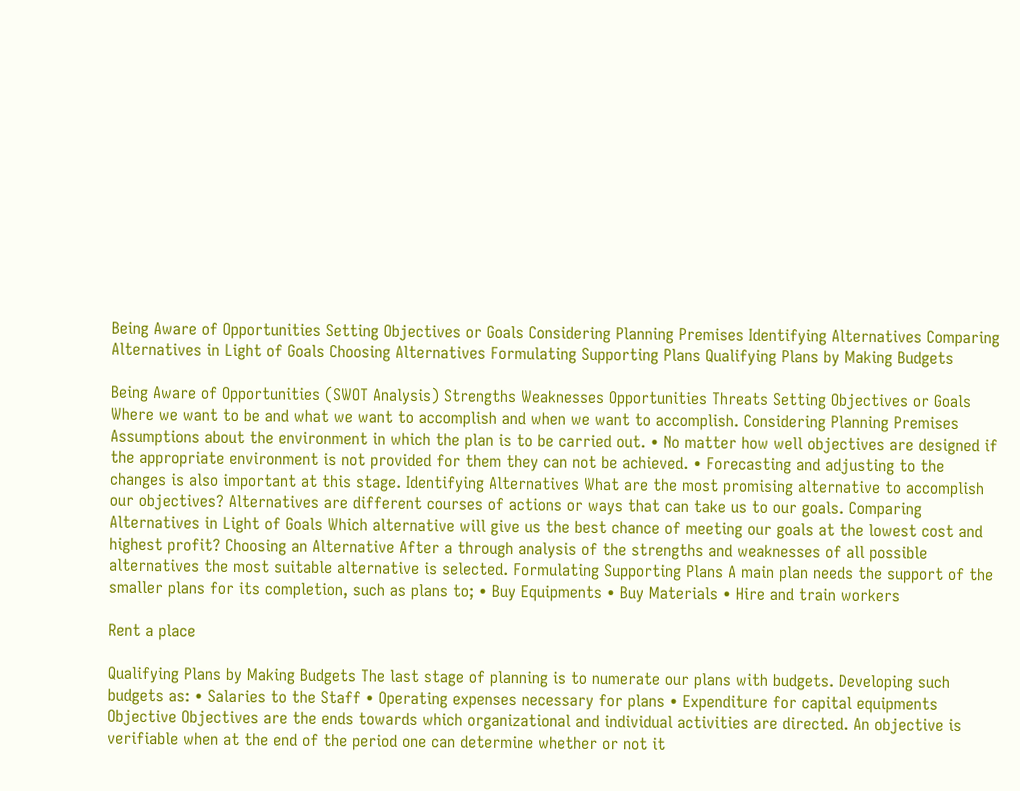Being Aware of Opportunities Setting Objectives or Goals Considering Planning Premises Identifying Alternatives Comparing Alternatives in Light of Goals Choosing Alternatives Formulating Supporting Plans Qualifying Plans by Making Budgets

Being Aware of Opportunities (SWOT Analysis) Strengths Weaknesses Opportunities Threats Setting Objectives or Goals Where we want to be and what we want to accomplish and when we want to accomplish. Considering Planning Premises Assumptions about the environment in which the plan is to be carried out. • No matter how well objectives are designed if the appropriate environment is not provided for them they can not be achieved. • Forecasting and adjusting to the changes is also important at this stage. Identifying Alternatives What are the most promising alternative to accomplish our objectives? Alternatives are different courses of actions or ways that can take us to our goals. Comparing Alternatives in Light of Goals Which alternative will give us the best chance of meeting our goals at the lowest cost and highest profit? Choosing an Alternative After a through analysis of the strengths and weaknesses of all possible alternatives the most suitable alternative is selected. Formulating Supporting Plans A main plan needs the support of the smaller plans for its completion, such as plans to; • Buy Equipments • Buy Materials • Hire and train workers

Rent a place

Qualifying Plans by Making Budgets The last stage of planning is to numerate our plans with budgets. Developing such budgets as: • Salaries to the Staff • Operating expenses necessary for plans • Expenditure for capital equipments Objective Objectives are the ends towards which organizational and individual activities are directed. An objective is verifiable when at the end of the period one can determine whether or not it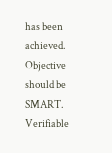has been achieved. Objective should be SMART. Verifiable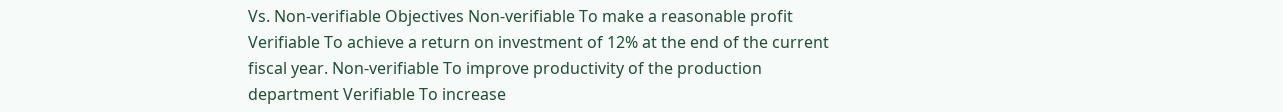Vs. Non-verifiable Objectives Non-verifiable To make a reasonable profit Verifiable To achieve a return on investment of 12% at the end of the current fiscal year. Non-verifiable To improve productivity of the production department Verifiable To increase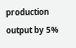production output by 5%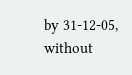by 31-12-05, without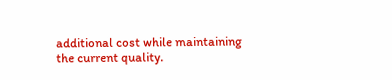additional cost while maintaining the current quality.